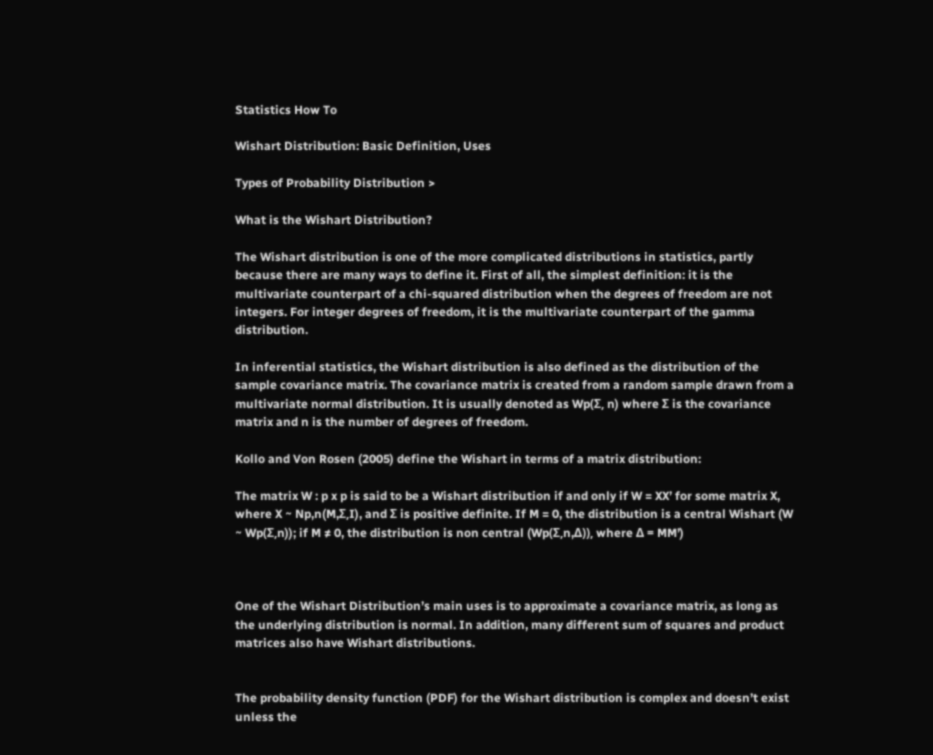Statistics How To

Wishart Distribution: Basic Definition, Uses

Types of Probability Distribution >

What is the Wishart Distribution?

The Wishart distribution is one of the more complicated distributions in statistics, partly because there are many ways to define it. First of all, the simplest definition: it is the multivariate counterpart of a chi-squared distribution when the degrees of freedom are not integers. For integer degrees of freedom, it is the multivariate counterpart of the gamma distribution.

In inferential statistics, the Wishart distribution is also defined as the distribution of the sample covariance matrix. The covariance matrix is created from a random sample drawn from a multivariate normal distribution. It is usually denoted as Wp(Σ, n) where Σ is the covariance matrix and n is the number of degrees of freedom.

Kollo and Von Rosen (2005) define the Wishart in terms of a matrix distribution:

The matrix W : p x p is said to be a Wishart distribution if and only if W = XX’ for some matrix X, where X ~ Np,n(M,Σ,I), and Σ is positive definite. If M = 0, the distribution is a central Wishart (W ~ Wp(Σ,n)); if M ≠ 0, the distribution is non central (Wp(Σ,n,Δ)), where Δ = MM’)



One of the Wishart Distribution’s main uses is to approximate a covariance matrix, as long as the underlying distribution is normal. In addition, many different sum of squares and product matrices also have Wishart distributions.


The probability density function (PDF) for the Wishart distribution is complex and doesn’t exist unless the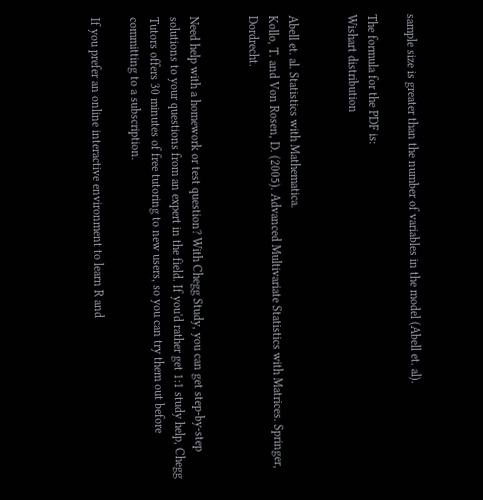sample size is greater than the number of variables in the model (Abell et. al).

The formula for the PDF is:
Wishart distribution


Abell et. al. Statistics with Mathematica.
Kollo, T. and Von Rosen, D. (2005). Advanced Multivariate Statistics with Matrices. Springer, Dordrecht.


Need help with a homework or test question? With Chegg Study, you can get step-by-step solutions to your questions from an expert in the field. If you'd rather get 1:1 study help, Chegg Tutors offers 30 minutes of free tutoring to new users, so you can try them out before committing to a subscription.

If you prefer an online interactive environment to learn R and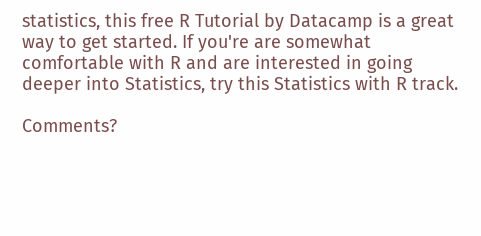statistics, this free R Tutorial by Datacamp is a great way to get started. If you're are somewhat comfortable with R and are interested in going deeper into Statistics, try this Statistics with R track.

Comments?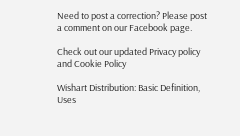Need to post a correction? Please post a comment on our Facebook page.

Check out our updated Privacy policy and Cookie Policy

Wishart Distribution: Basic Definition, Uses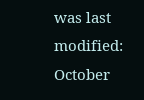was last modified: October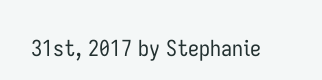31st, 2017 by Stephanie